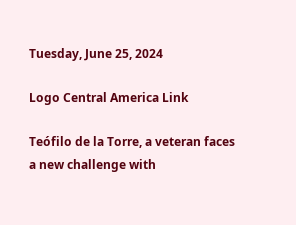Tuesday, June 25, 2024

Logo Central America Link

Teófilo de la Torre, a veteran faces a new challenge with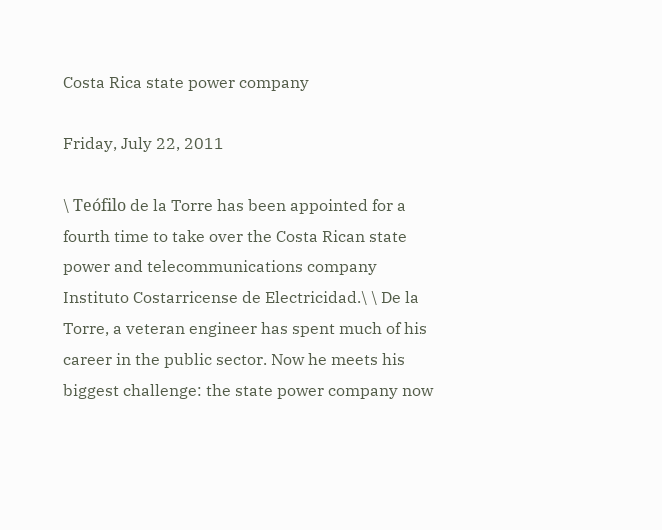Costa Rica state power company

Friday, July 22, 2011

\ Teófilo de la Torre has been appointed for a fourth time to take over the Costa Rican state power and telecommunications company Instituto Costarricense de Electricidad.\ \ De la Torre, a veteran engineer has spent much of his career in the public sector. Now he meets his biggest challenge: the state power company now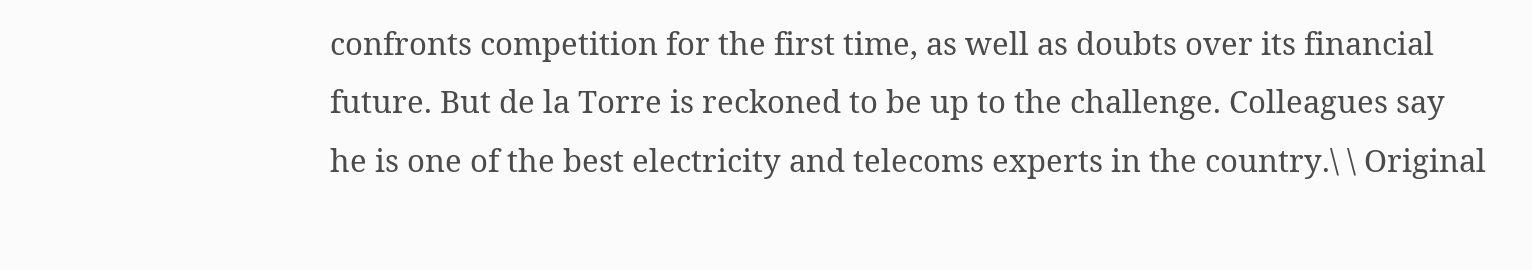confronts competition for the first time, as well as doubts over its financial future. But de la Torre is reckoned to be up to the challenge. Colleagues say he is one of the best electricity and telecoms experts in the country.\ \ Original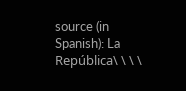source (in Spanish): La República\ \ \ \